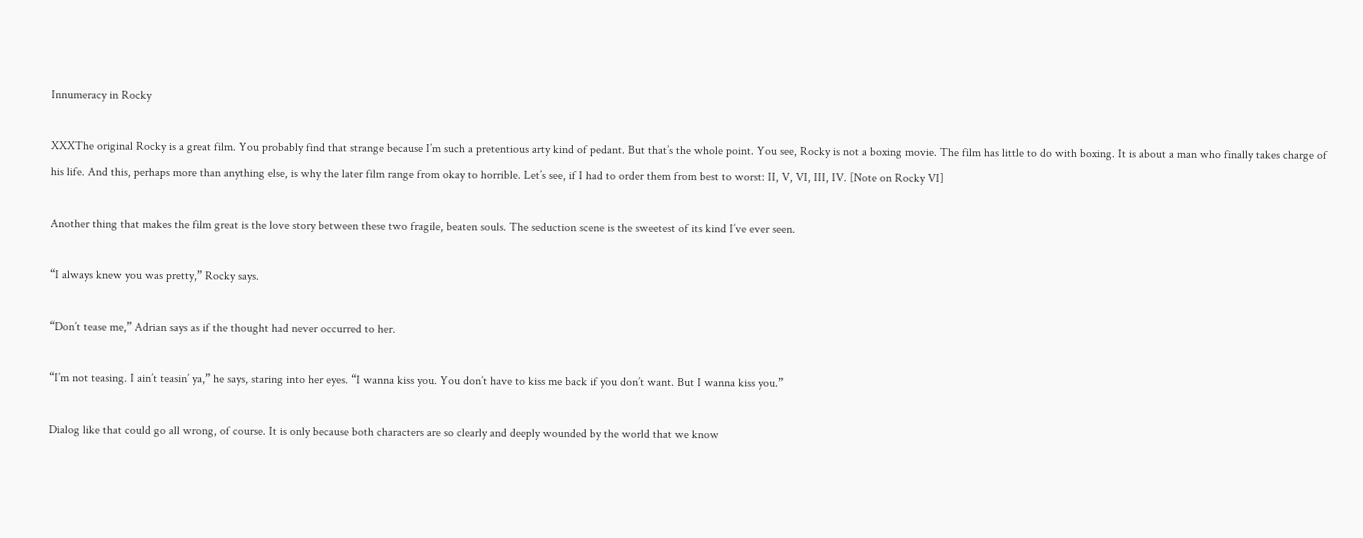Innumeracy in Rocky

XXXThe original Rocky is a great film. You probably find that strange because I’m such a pretentious arty kind of pedant. But that’s the whole point. You see, Rocky is not a boxing movie. The film has little to do with boxing. It is about a man who finally takes charge of his life. And this, perhaps more than anything else, is why the later film range from okay to horrible. Let’s see, if I had to order them from best to worst: II, V, VI, III, IV. [Note on Rocky VI]

Another thing that makes the film great is the love story between these two fragile, beaten souls. The seduction scene is the sweetest of its kind I’ve ever seen.

“I always knew you was pretty,” Rocky says.

“Don’t tease me,” Adrian says as if the thought had never occurred to her.

“I’m not teasing. I ain’t teasin’ ya,” he says, staring into her eyes. “I wanna kiss you. You don’t have to kiss me back if you don’t want. But I wanna kiss you.”

Dialog like that could go all wrong, of course. It is only because both characters are so clearly and deeply wounded by the world that we know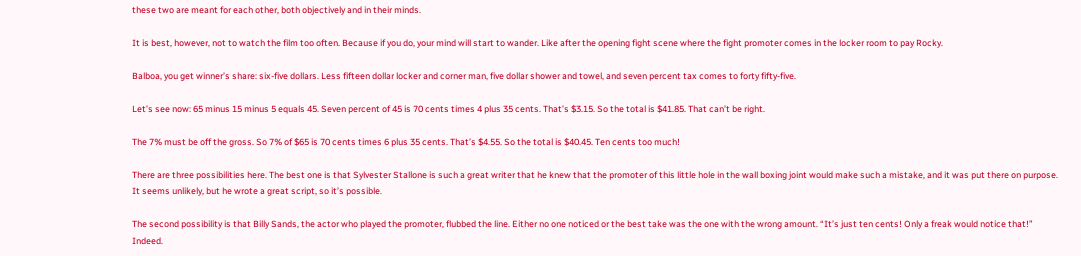these two are meant for each other, both objectively and in their minds.

It is best, however, not to watch the film too often. Because if you do, your mind will start to wander. Like after the opening fight scene where the fight promoter comes in the locker room to pay Rocky.

Balboa, you get winner’s share: six-five dollars. Less fifteen dollar locker and corner man, five dollar shower and towel, and seven percent tax comes to forty fifty-five.

Let’s see now: 65 minus 15 minus 5 equals 45. Seven percent of 45 is 70 cents times 4 plus 35 cents. That’s $3.15. So the total is $41.85. That can’t be right.

The 7% must be off the gross. So 7% of $65 is 70 cents times 6 plus 35 cents. That’s $4.55. So the total is $40.45. Ten cents too much!

There are three possibilities here. The best one is that Sylvester Stallone is such a great writer that he knew that the promoter of this little hole in the wall boxing joint would make such a mistake, and it was put there on purpose. It seems unlikely, but he wrote a great script, so it’s possible.

The second possibility is that Billy Sands, the actor who played the promoter, flubbed the line. Either no one noticed or the best take was the one with the wrong amount. “It’s just ten cents! Only a freak would notice that!” Indeed.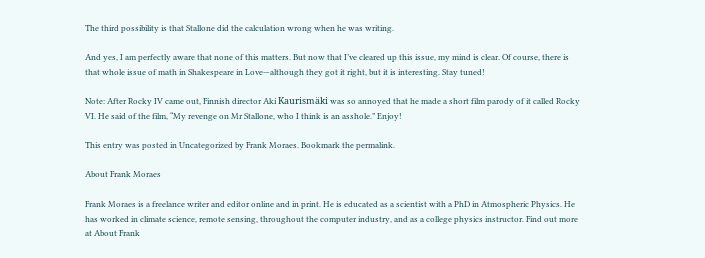The third possibility is that Stallone did the calculation wrong when he was writing.

And yes, I am perfectly aware that none of this matters. But now that I’ve cleared up this issue, my mind is clear. Of course, there is that whole issue of math in Shakespeare in Love—although they got it right, but it is interesting. Stay tuned!

Note: After Rocky IV came out, Finnish director Aki Kaurismäki was so annoyed that he made a short film parody of it called Rocky VI. He said of the film, “My revenge on Mr Stallone, who I think is an asshole.” Enjoy!

This entry was posted in Uncategorized by Frank Moraes. Bookmark the permalink.

About Frank Moraes

Frank Moraes is a freelance writer and editor online and in print. He is educated as a scientist with a PhD in Atmospheric Physics. He has worked in climate science, remote sensing, throughout the computer industry, and as a college physics instructor. Find out more at About Frank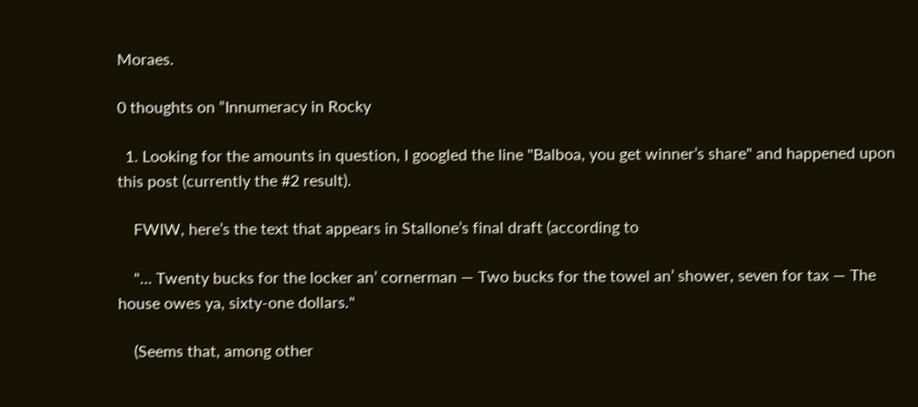Moraes.

0 thoughts on “Innumeracy in Rocky

  1. Looking for the amounts in question, I googled the line "Balboa, you get winner’s share" and happened upon this post (currently the #2 result).

    FWIW, here’s the text that appears in Stallone’s final draft (according to

    "… Twenty bucks for the locker an’ cornerman — Two bucks for the towel an’ shower, seven for tax — The house owes ya, sixty-one dollars."

    (Seems that, among other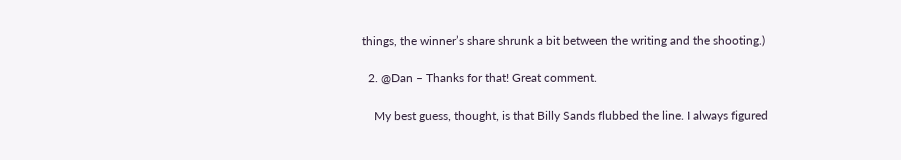things, the winner’s share shrunk a bit between the writing and the shooting.)

  2. @Dan – Thanks for that! Great comment.

    My best guess, thought, is that Billy Sands flubbed the line. I always figured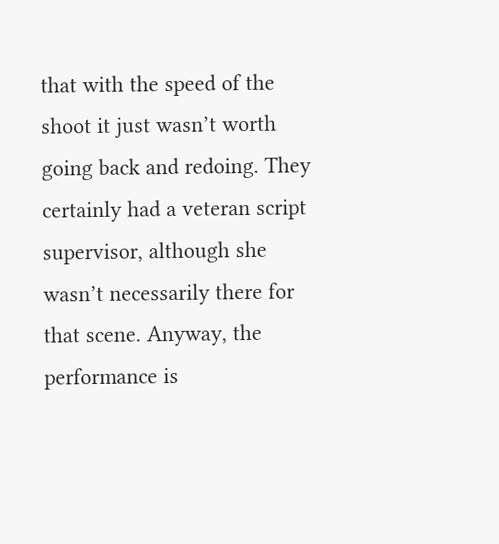that with the speed of the shoot it just wasn’t worth going back and redoing. They certainly had a veteran script supervisor, although she wasn’t necessarily there for that scene. Anyway, the performance is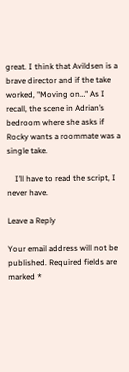great. I think that Avildsen is a brave director and if the take worked, "Moving on…" As I recall, the scene in Adrian’s bedroom where she asks if Rocky wants a roommate was a single take.

    I’ll have to read the script, I never have.

Leave a Reply

Your email address will not be published. Required fields are marked *